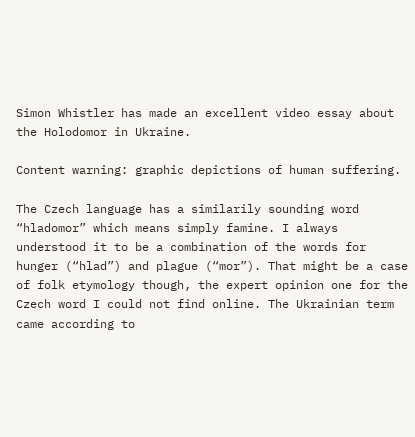Simon Whistler has made an excellent video essay about the Holodomor in Ukraine.

Content warning: graphic depictions of human suffering.

The Czech language has a similarily sounding word “hladomor” which means simply famine. I always understood it to be a combination of the words for hunger (“hlad”) and plague (“mor”). That might be a case of folk etymology though, the expert opinion one for the Czech word I could not find online. The Ukrainian term came according to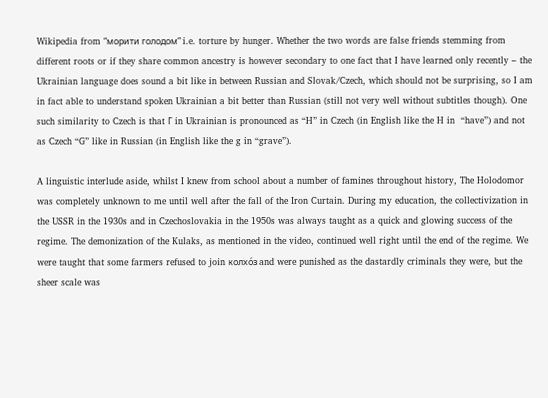Wikipedia from “морити голодом” i.e. torture by hunger. Whether the two words are false friends stemming from different roots or if they share common ancestry is however secondary to one fact that I have learned only recently – the Ukrainian language does sound a bit like in between Russian and Slovak/Czech, which should not be surprising, so I am in fact able to understand spoken Ukrainian a bit better than Russian (still not very well without subtitles though). One such similarity to Czech is that Г in Ukrainian is pronounced as “H” in Czech (in English like the H in  “have”) and not as Czech “G” like in Russian (in English like the g in “grave”).

A linguistic interlude aside, whilst I knew from school about a number of famines throughout history, The Holodomor was completely unknown to me until well after the fall of the Iron Curtain. During my education, the collectivization in the USSR in the 1930s and in Czechoslovakia in the 1950s was always taught as a quick and glowing success of the regime. The demonization of the Kulaks, as mentioned in the video, continued well right until the end of the regime. We were taught that some farmers refused to join колхо́з and were punished as the dastardly criminals they were, but the sheer scale was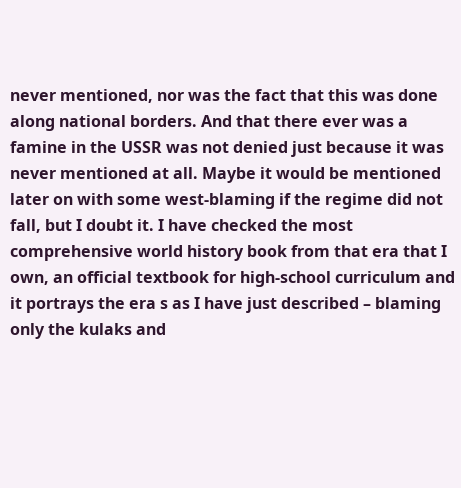never mentioned, nor was the fact that this was done along national borders. And that there ever was a famine in the USSR was not denied just because it was never mentioned at all. Maybe it would be mentioned later on with some west-blaming if the regime did not fall, but I doubt it. I have checked the most comprehensive world history book from that era that I own, an official textbook for high-school curriculum and it portrays the era s as I have just described – blaming only the kulaks and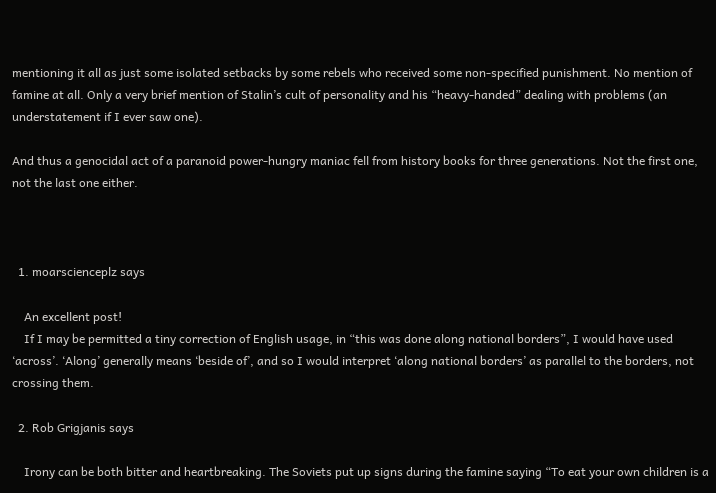mentioning it all as just some isolated setbacks by some rebels who received some non-specified punishment. No mention of famine at all. Only a very brief mention of Stalin’s cult of personality and his “heavy-handed” dealing with problems (an understatement if I ever saw one).

And thus a genocidal act of a paranoid power-hungry maniac fell from history books for three generations. Not the first one, not the last one either.



  1. moarscienceplz says

    An excellent post!
    If I may be permitted a tiny correction of English usage, in “this was done along national borders”, I would have used ‘across’. ‘Along’ generally means ‘beside of’, and so I would interpret ‘along national borders’ as parallel to the borders, not crossing them.

  2. Rob Grigjanis says

    Irony can be both bitter and heartbreaking. The Soviets put up signs during the famine saying “To eat your own children is a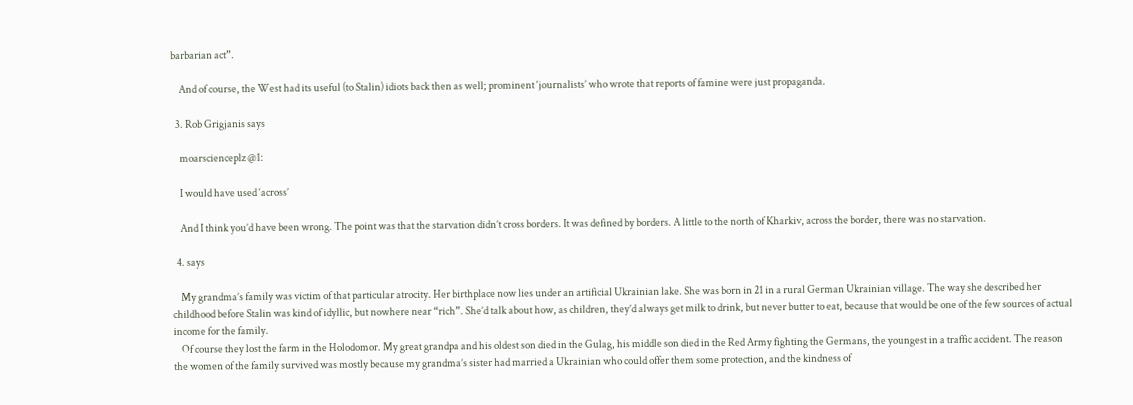barbarian act”.

    And of course, the West had its useful (to Stalin) idiots back then as well; prominent ‘journalists’ who wrote that reports of famine were just propaganda.

  3. Rob Grigjanis says

    moarscienceplz @1:

    I would have used ‘across’

    And I think you’d have been wrong. The point was that the starvation didn’t cross borders. It was defined by borders. A little to the north of Kharkiv, across the border, there was no starvation.

  4. says

    My grandma’s family was victim of that particular atrocity. Her birthplace now lies under an artificial Ukrainian lake. She was born in 21 in a rural German Ukrainian village. The way she described her childhood before Stalin was kind of idyllic, but nowhere near “rich”. She’d talk about how, as children, they’d always get milk to drink, but never butter to eat, because that would be one of the few sources of actual income for the family.
    Of course they lost the farm in the Holodomor. My great grandpa and his oldest son died in the Gulag, his middle son died in the Red Army fighting the Germans, the youngest in a traffic accident. The reason the women of the family survived was mostly because my grandma’s sister had married a Ukrainian who could offer them some protection, and the kindness of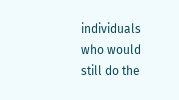individuals who would still do the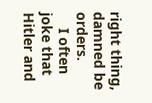right thing, damned be orders.
    I often joke that Hitler and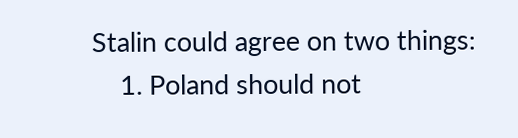Stalin could agree on two things:
    1. Poland should not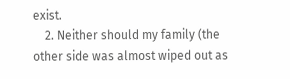exist.
    2. Neither should my family (the other side was almost wiped out as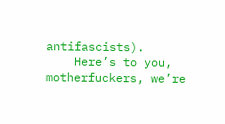antifascists).
    Here’s to you, motherfuckers, we’re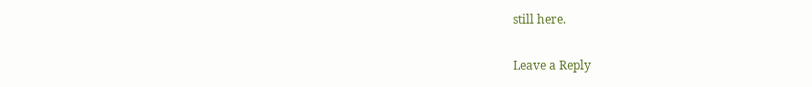still here.

Leave a Reply